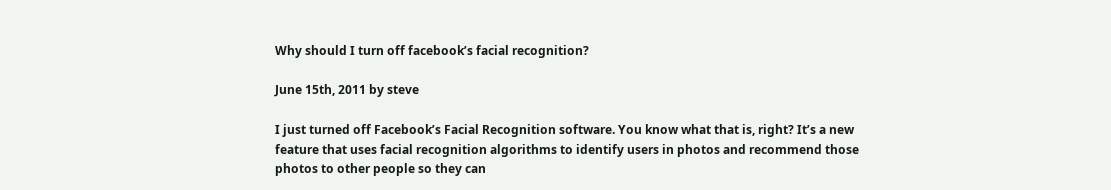Why should I turn off facebook’s facial recognition?

June 15th, 2011 by steve

I just turned off Facebook’s Facial Recognition software. You know what that is, right? It’s a new feature that uses facial recognition algorithms to identify users in photos and recommend those photos to other people so they can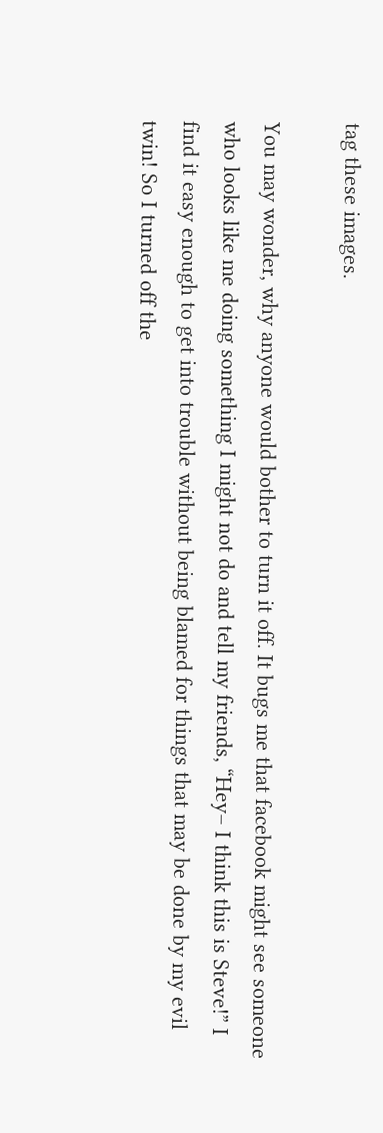tag these images.

You may wonder, why anyone would bother to turn it off. It bugs me that facebook might see someone who looks like me doing something I might not do and tell my friends, “Hey– I think this is Steve!” I find it easy enough to get into trouble without being blamed for things that may be done by my evil twin! So I turned off the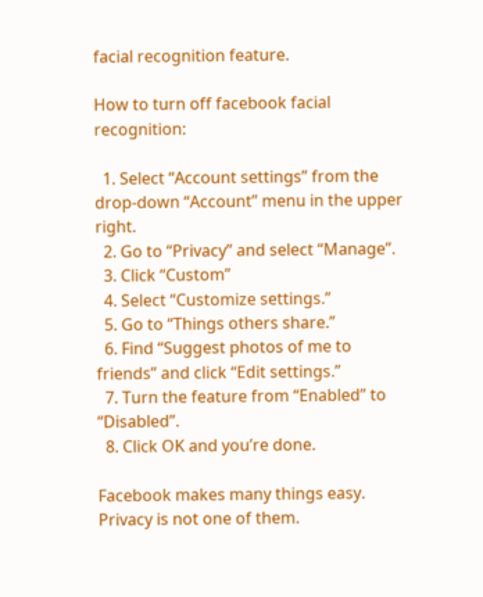facial recognition feature.

How to turn off facebook facial recognition:

  1. Select “Account settings” from the drop-down “Account” menu in the upper right.
  2. Go to “Privacy” and select “Manage”.
  3. Click “Custom”
  4. Select “Customize settings.”
  5. Go to “Things others share.”
  6. Find “Suggest photos of me to friends” and click “Edit settings.”
  7. Turn the feature from “Enabled” to “Disabled”.
  8. Click OK and you’re done.

Facebook makes many things easy. Privacy is not one of them.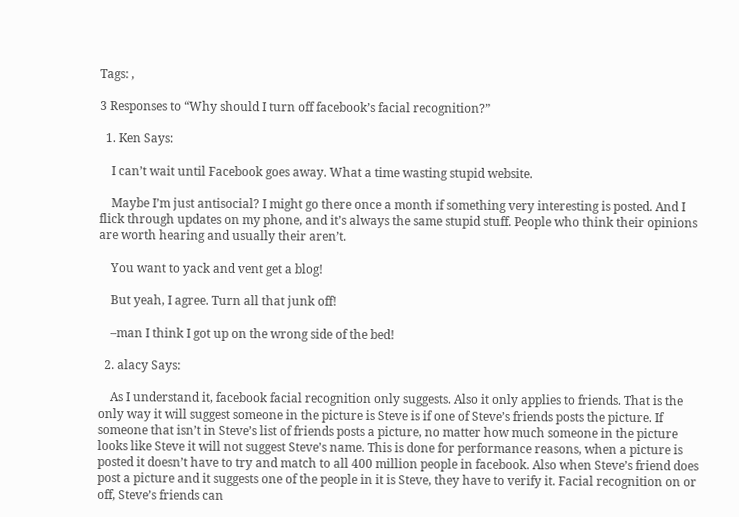Tags: ,

3 Responses to “Why should I turn off facebook’s facial recognition?”

  1. Ken Says:

    I can’t wait until Facebook goes away. What a time wasting stupid website.

    Maybe I’m just antisocial? I might go there once a month if something very interesting is posted. And I flick through updates on my phone, and it’s always the same stupid stuff. People who think their opinions are worth hearing and usually their aren’t.

    You want to yack and vent get a blog!

    But yeah, I agree. Turn all that junk off!

    –man I think I got up on the wrong side of the bed!

  2. alacy Says:

    As I understand it, facebook facial recognition only suggests. Also it only applies to friends. That is the only way it will suggest someone in the picture is Steve is if one of Steve’s friends posts the picture. If someone that isn’t in Steve’s list of friends posts a picture, no matter how much someone in the picture looks like Steve it will not suggest Steve’s name. This is done for performance reasons, when a picture is posted it doesn’t have to try and match to all 400 million people in facebook. Also when Steve’s friend does post a picture and it suggests one of the people in it is Steve, they have to verify it. Facial recognition on or off, Steve’s friends can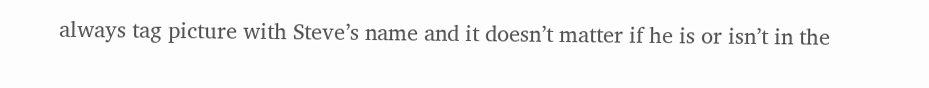always tag picture with Steve’s name and it doesn’t matter if he is or isn’t in the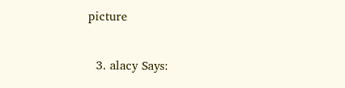picture

  3. alacy Says: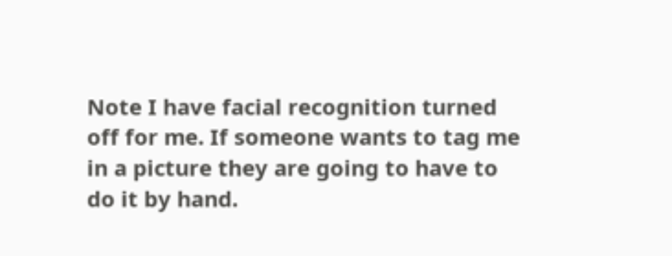Note I have facial recognition turned off for me. If someone wants to tag me in a picture they are going to have to do it by hand.